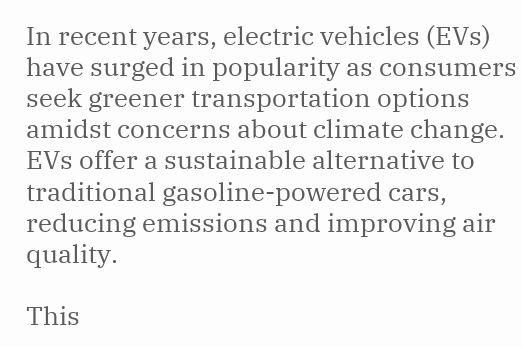In recent years, electric vehicles (EVs) have surged in popularity as consumers seek greener transportation options amidst concerns about climate change. EVs offer a sustainable alternative to traditional gasoline-powered cars, reducing emissions and improving air quality.

This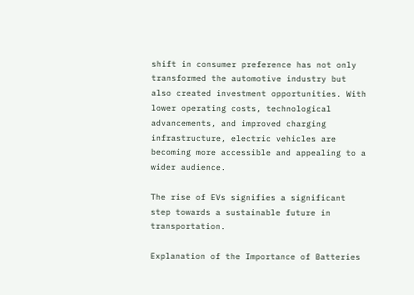shift in consumer preference has not only transformed the automotive industry but also created investment opportunities. With lower operating costs, technological advancements, and improved charging infrastructure, electric vehicles are becoming more accessible and appealing to a wider audience.

The rise of EVs signifies a significant step towards a sustainable future in transportation.

Explanation of the Importance of Batteries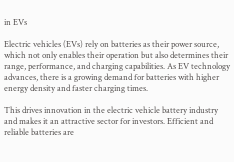in EVs

Electric vehicles (EVs) rely on batteries as their power source, which not only enables their operation but also determines their range, performance, and charging capabilities. As EV technology advances, there is a growing demand for batteries with higher energy density and faster charging times.

This drives innovation in the electric vehicle battery industry and makes it an attractive sector for investors. Efficient and reliable batteries are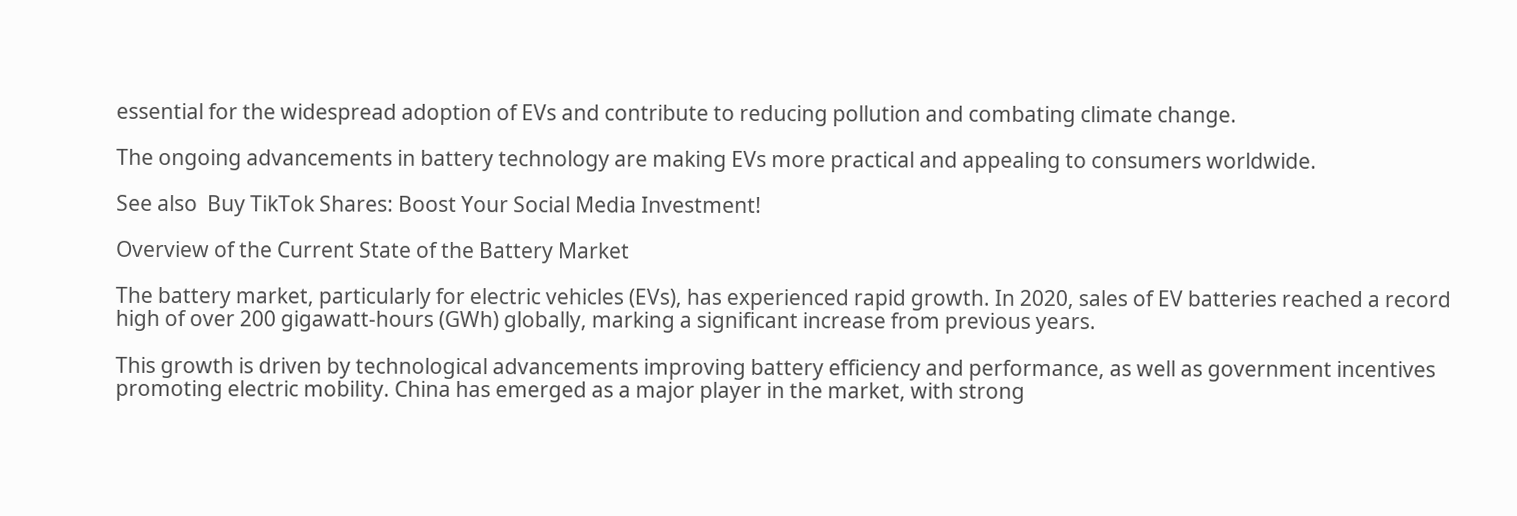essential for the widespread adoption of EVs and contribute to reducing pollution and combating climate change.

The ongoing advancements in battery technology are making EVs more practical and appealing to consumers worldwide.

See also  Buy TikTok Shares: Boost Your Social Media Investment!

Overview of the Current State of the Battery Market

The battery market, particularly for electric vehicles (EVs), has experienced rapid growth. In 2020, sales of EV batteries reached a record high of over 200 gigawatt-hours (GWh) globally, marking a significant increase from previous years.

This growth is driven by technological advancements improving battery efficiency and performance, as well as government incentives promoting electric mobility. China has emerged as a major player in the market, with strong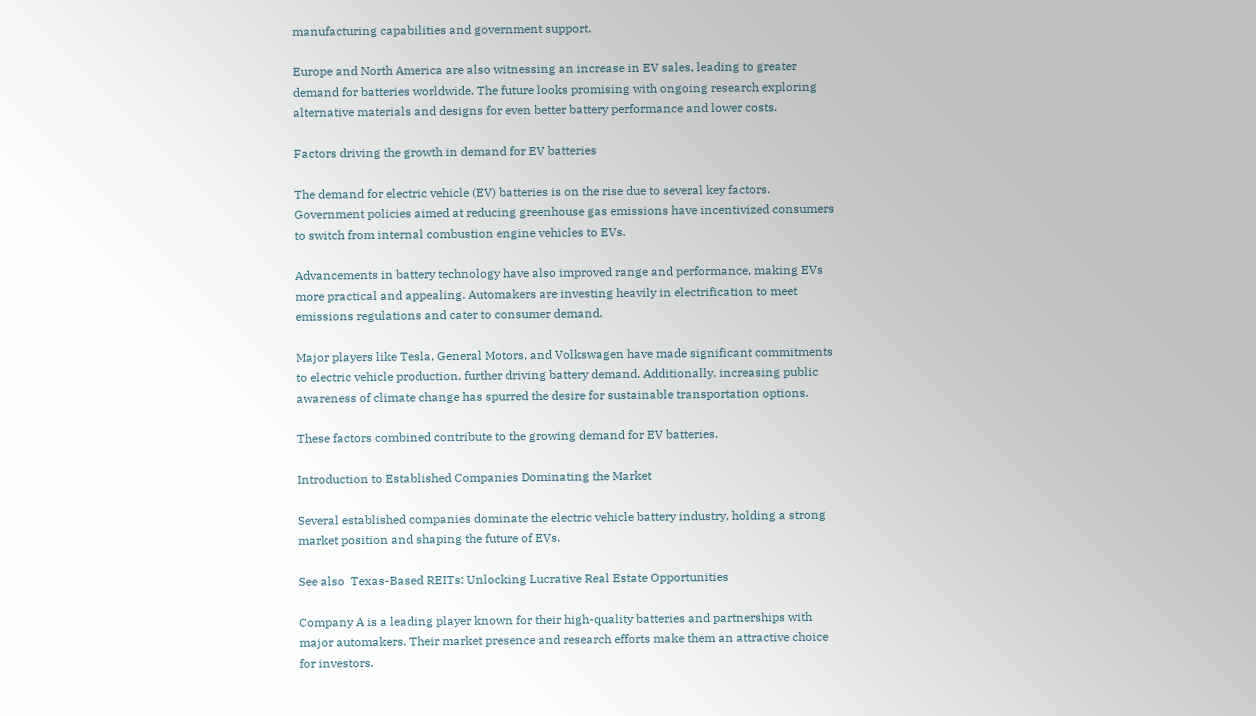manufacturing capabilities and government support.

Europe and North America are also witnessing an increase in EV sales, leading to greater demand for batteries worldwide. The future looks promising with ongoing research exploring alternative materials and designs for even better battery performance and lower costs.

Factors driving the growth in demand for EV batteries

The demand for electric vehicle (EV) batteries is on the rise due to several key factors. Government policies aimed at reducing greenhouse gas emissions have incentivized consumers to switch from internal combustion engine vehicles to EVs.

Advancements in battery technology have also improved range and performance, making EVs more practical and appealing. Automakers are investing heavily in electrification to meet emissions regulations and cater to consumer demand.

Major players like Tesla, General Motors, and Volkswagen have made significant commitments to electric vehicle production, further driving battery demand. Additionally, increasing public awareness of climate change has spurred the desire for sustainable transportation options.

These factors combined contribute to the growing demand for EV batteries.

Introduction to Established Companies Dominating the Market

Several established companies dominate the electric vehicle battery industry, holding a strong market position and shaping the future of EVs.

See also  Texas-Based REITs: Unlocking Lucrative Real Estate Opportunities

Company A is a leading player known for their high-quality batteries and partnerships with major automakers. Their market presence and research efforts make them an attractive choice for investors.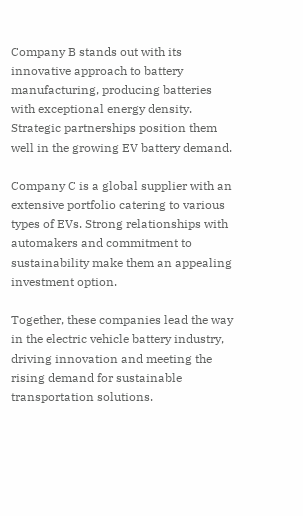Company B stands out with its innovative approach to battery manufacturing, producing batteries with exceptional energy density. Strategic partnerships position them well in the growing EV battery demand.

Company C is a global supplier with an extensive portfolio catering to various types of EVs. Strong relationships with automakers and commitment to sustainability make them an appealing investment option.

Together, these companies lead the way in the electric vehicle battery industry, driving innovation and meeting the rising demand for sustainable transportation solutions.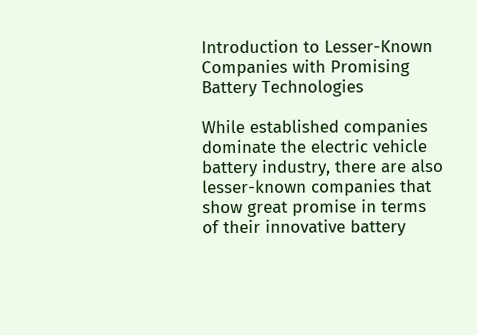Introduction to Lesser-Known Companies with Promising Battery Technologies

While established companies dominate the electric vehicle battery industry, there are also lesser-known companies that show great promise in terms of their innovative battery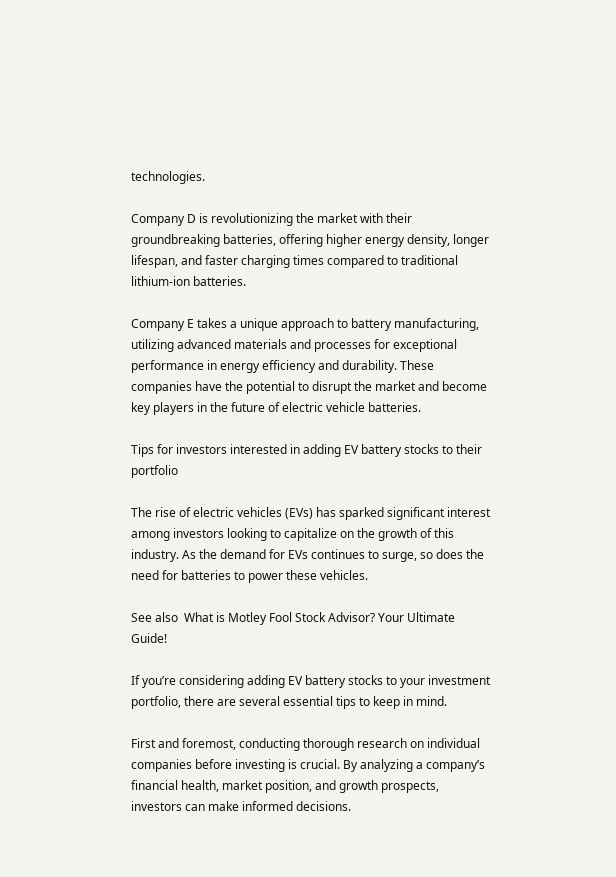technologies.

Company D is revolutionizing the market with their groundbreaking batteries, offering higher energy density, longer lifespan, and faster charging times compared to traditional lithium-ion batteries.

Company E takes a unique approach to battery manufacturing, utilizing advanced materials and processes for exceptional performance in energy efficiency and durability. These companies have the potential to disrupt the market and become key players in the future of electric vehicle batteries.

Tips for investors interested in adding EV battery stocks to their portfolio

The rise of electric vehicles (EVs) has sparked significant interest among investors looking to capitalize on the growth of this industry. As the demand for EVs continues to surge, so does the need for batteries to power these vehicles.

See also  What is Motley Fool Stock Advisor? Your Ultimate Guide!

If you’re considering adding EV battery stocks to your investment portfolio, there are several essential tips to keep in mind.

First and foremost, conducting thorough research on individual companies before investing is crucial. By analyzing a company’s financial health, market position, and growth prospects, investors can make informed decisions.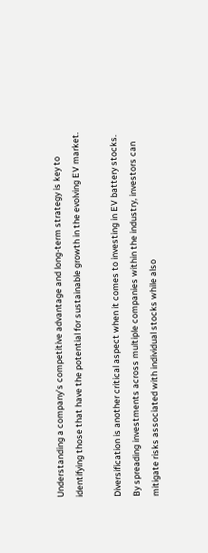Understanding a company’s competitive advantage and long-term strategy is key to identifying those that have the potential for sustainable growth in the evolving EV market.

Diversification is another critical aspect when it comes to investing in EV battery stocks. By spreading investments across multiple companies within the industry, investors can mitigate risks associated with individual stocks while also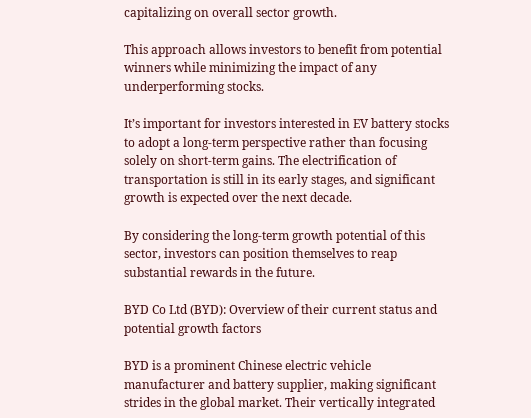capitalizing on overall sector growth.

This approach allows investors to benefit from potential winners while minimizing the impact of any underperforming stocks.

It’s important for investors interested in EV battery stocks to adopt a long-term perspective rather than focusing solely on short-term gains. The electrification of transportation is still in its early stages, and significant growth is expected over the next decade.

By considering the long-term growth potential of this sector, investors can position themselves to reap substantial rewards in the future.

BYD Co Ltd (BYD): Overview of their current status and potential growth factors

BYD is a prominent Chinese electric vehicle manufacturer and battery supplier, making significant strides in the global market. Their vertically integrated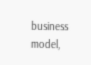business model,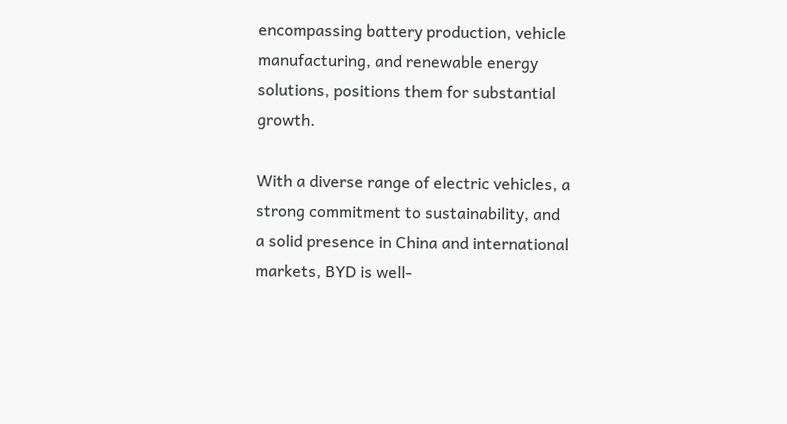encompassing battery production, vehicle manufacturing, and renewable energy solutions, positions them for substantial growth.

With a diverse range of electric vehicles, a strong commitment to sustainability, and a solid presence in China and international markets, BYD is well-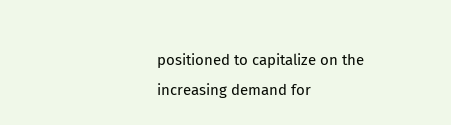positioned to capitalize on the increasing demand for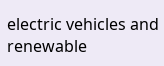electric vehicles and renewable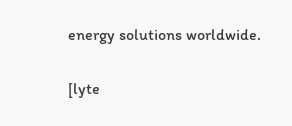energy solutions worldwide.

[lyte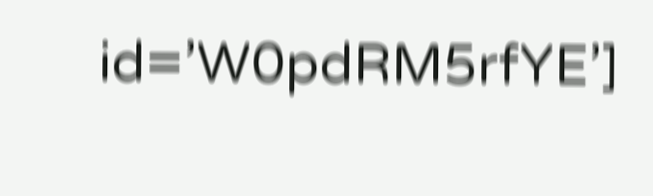id=’W0pdRM5rfYE’]